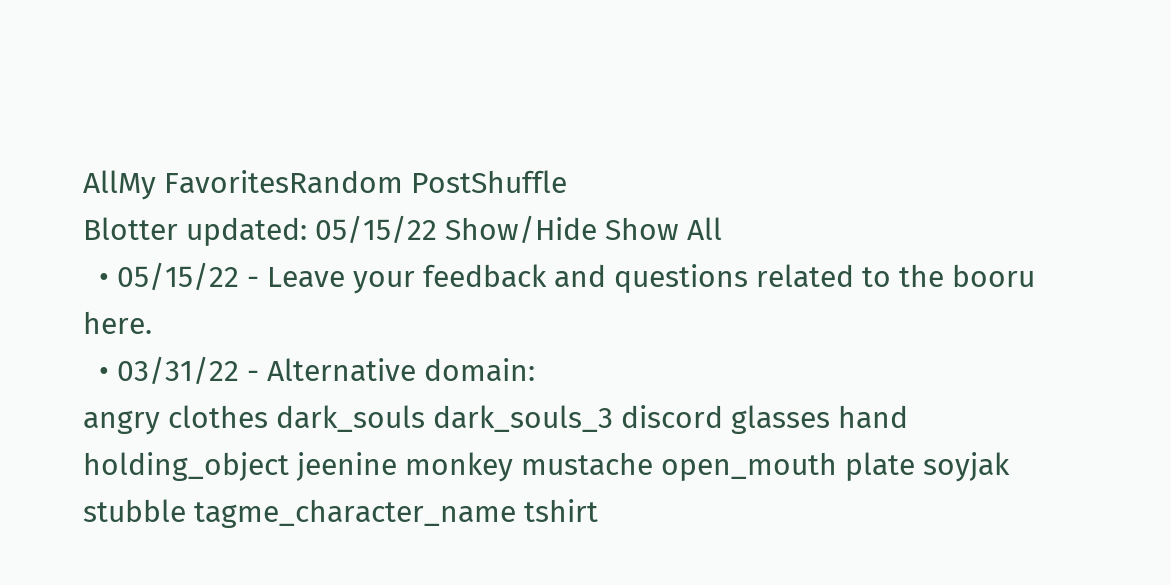AllMy FavoritesRandom PostShuffle
Blotter updated: 05/15/22 Show/Hide Show All
  • 05/15/22 - Leave your feedback and questions related to the booru here.
  • 03/31/22 - Alternative domain:
angry clothes dark_souls dark_souls_3 discord glasses hand holding_object jeenine monkey mustache open_mouth plate soyjak stubble tagme_character_name tshirt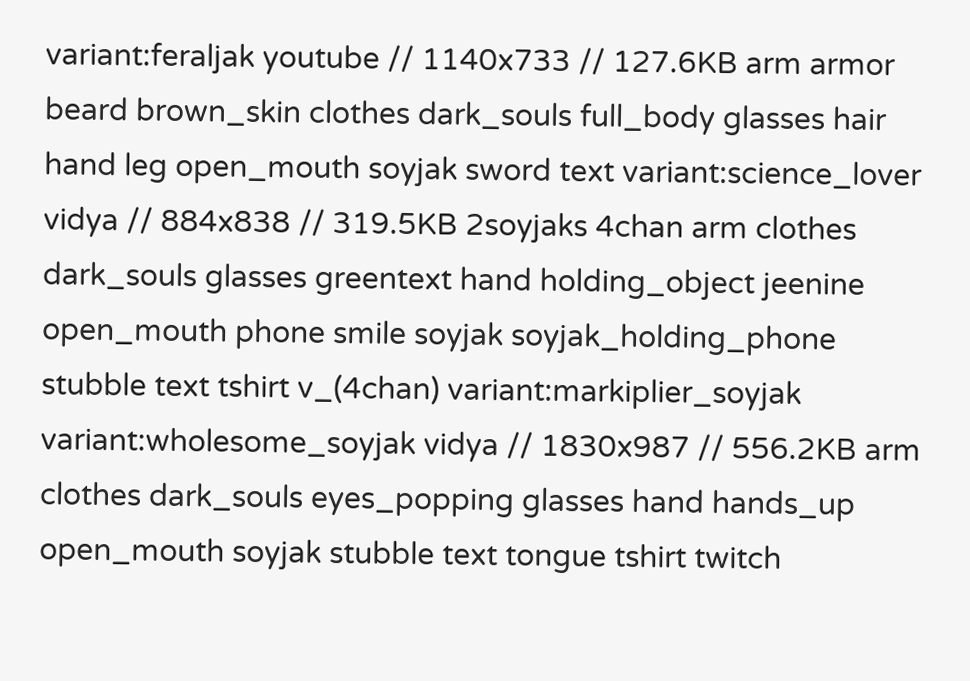variant:feraljak youtube // 1140x733 // 127.6KB arm armor beard brown_skin clothes dark_souls full_body glasses hair hand leg open_mouth soyjak sword text variant:science_lover vidya // 884x838 // 319.5KB 2soyjaks 4chan arm clothes dark_souls glasses greentext hand holding_object jeenine open_mouth phone smile soyjak soyjak_holding_phone stubble text tshirt v_(4chan) variant:markiplier_soyjak variant:wholesome_soyjak vidya // 1830x987 // 556.2KB arm clothes dark_souls eyes_popping glasses hand hands_up open_mouth soyjak stubble text tongue tshirt twitch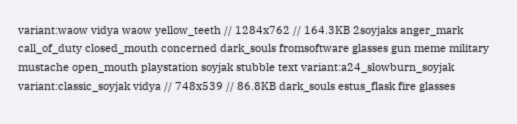variant:waow vidya waow yellow_teeth // 1284x762 // 164.3KB 2soyjaks anger_mark call_of_duty closed_mouth concerned dark_souls fromsoftware glasses gun meme military mustache open_mouth playstation soyjak stubble text variant:a24_slowburn_soyjak variant:classic_soyjak vidya // 748x539 // 86.8KB dark_souls estus_flask fire glasses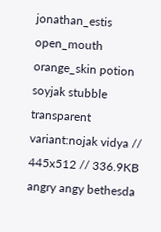jonathan_estis open_mouth orange_skin potion soyjak stubble transparent variant:nojak vidya // 445x512 // 336.9KB angry angy bethesda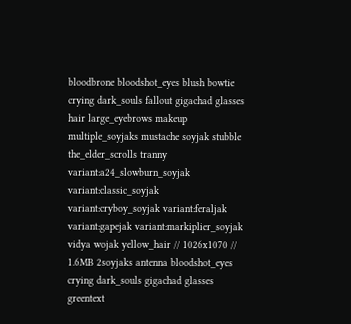bloodbrone bloodshot_eyes blush bowtie crying dark_souls fallout gigachad glasses hair large_eyebrows makeup multiple_soyjaks mustache soyjak stubble the_elder_scrolls tranny variant:a24_slowburn_soyjak variant:classic_soyjak variant:cryboy_soyjak variant:feraljak variant:gapejak variant:markiplier_soyjak vidya wojak yellow_hair // 1026x1070 // 1.6MB 2soyjaks antenna bloodshot_eyes crying dark_souls gigachad glasses greentext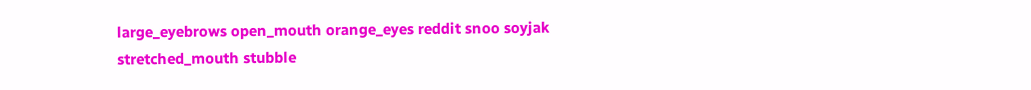large_eyebrows open_mouth orange_eyes reddit snoo soyjak stretched_mouth stubble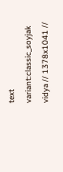text variant:classic_soyjak vidya // 1378x1041 //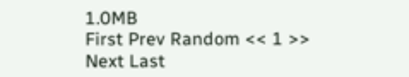1.0MB
First Prev Random << 1 >> Next Last